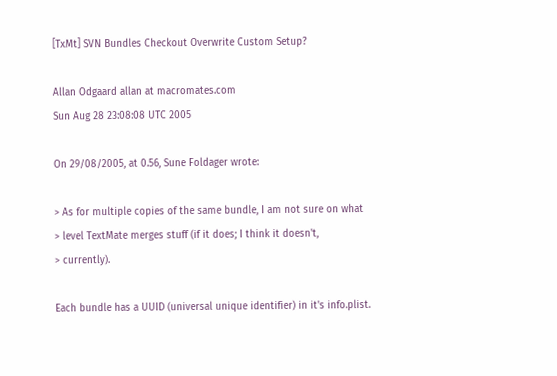[TxMt] SVN Bundles Checkout Overwrite Custom Setup?

Allan Odgaard allan at macromates.com
Sun Aug 28 23:08:08 UTC 2005

On 29/08/2005, at 0.56, Sune Foldager wrote:

> As for multiple copies of the same bundle, I am not sure on what
> level TextMate merges stuff (if it does; I think it doesn't,
> currently).

Each bundle has a UUID (universal unique identifier) in it's info.plist.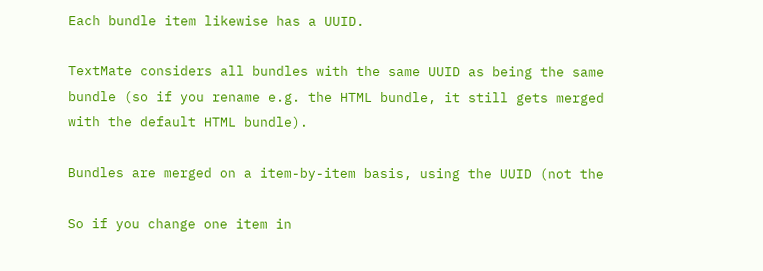Each bundle item likewise has a UUID.

TextMate considers all bundles with the same UUID as being the same
bundle (so if you rename e.g. the HTML bundle, it still gets merged
with the default HTML bundle).

Bundles are merged on a item-by-item basis, using the UUID (not the

So if you change one item in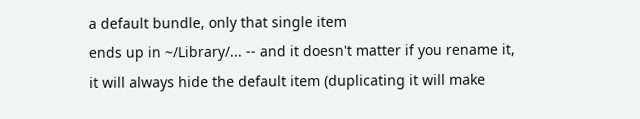a default bundle, only that single item
ends up in ~/Library/... -- and it doesn't matter if you rename it,
it will always hide the default item (duplicating it will make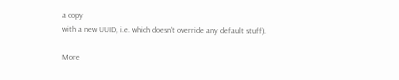a copy
with a new UUID, i.e. which doesn't override any default stuff).

More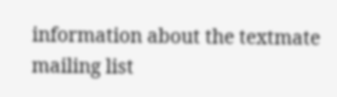information about the textmate mailing list